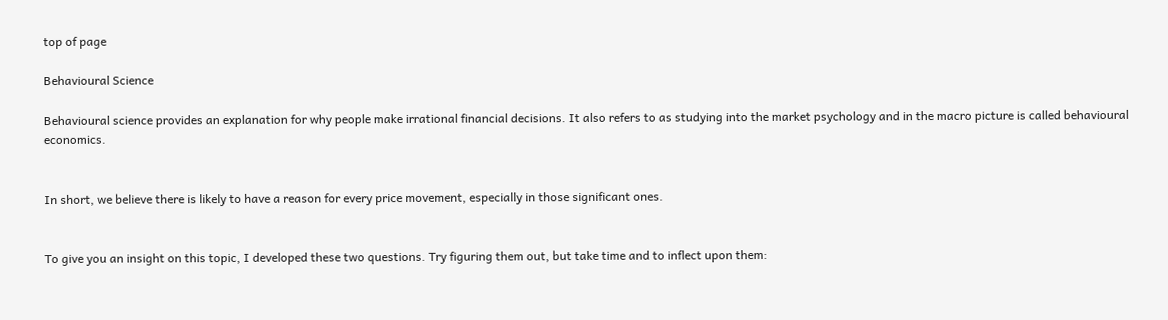top of page

Behavioural Science

Behavioural science provides an explanation for why people make irrational financial decisions. It also refers to as studying into the market psychology and in the macro picture is called behavioural economics.


In short, we believe there is likely to have a reason for every price movement, especially in those significant ones.


To give you an insight on this topic, I developed these two questions. Try figuring them out, but take time and to inflect upon them: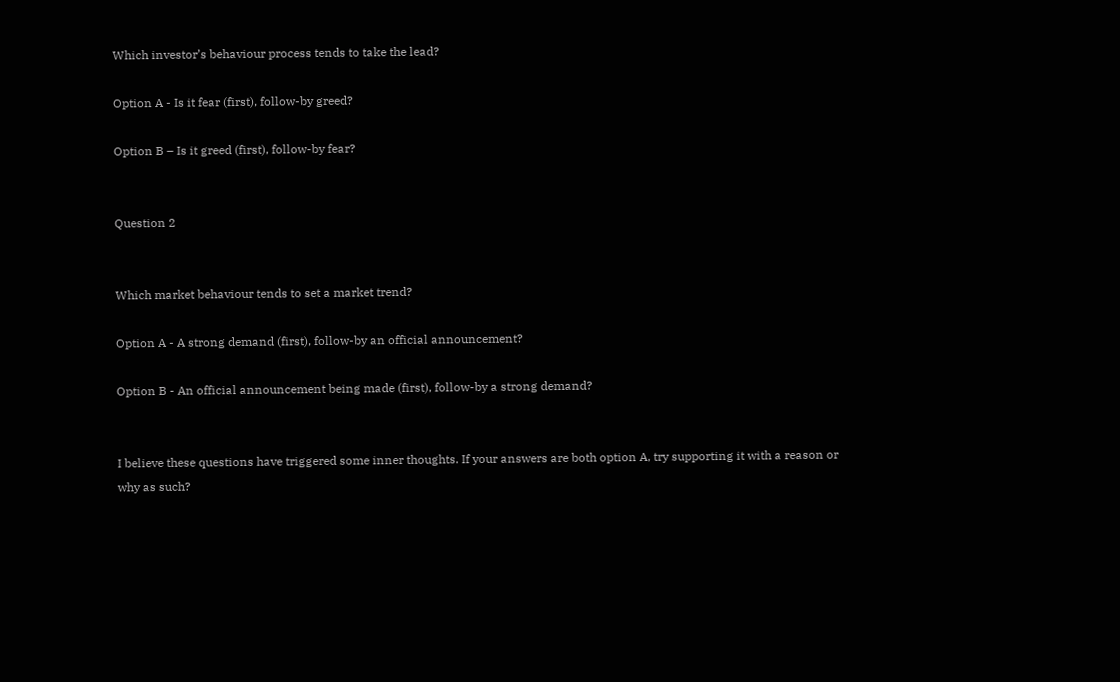Which investor’s behaviour process tends to take the lead?

Option A - Is it fear (first), follow-by greed?

Option B – Is it greed (first), follow-by fear?


Question 2


Which market behaviour tends to set a market trend?

Option A - A strong demand (first), follow-by an official announcement?

Option B - An official announcement being made (first), follow-by a strong demand?


I believe these questions have triggered some inner thoughts. If your answers are both option A, try supporting it with a reason or why as such?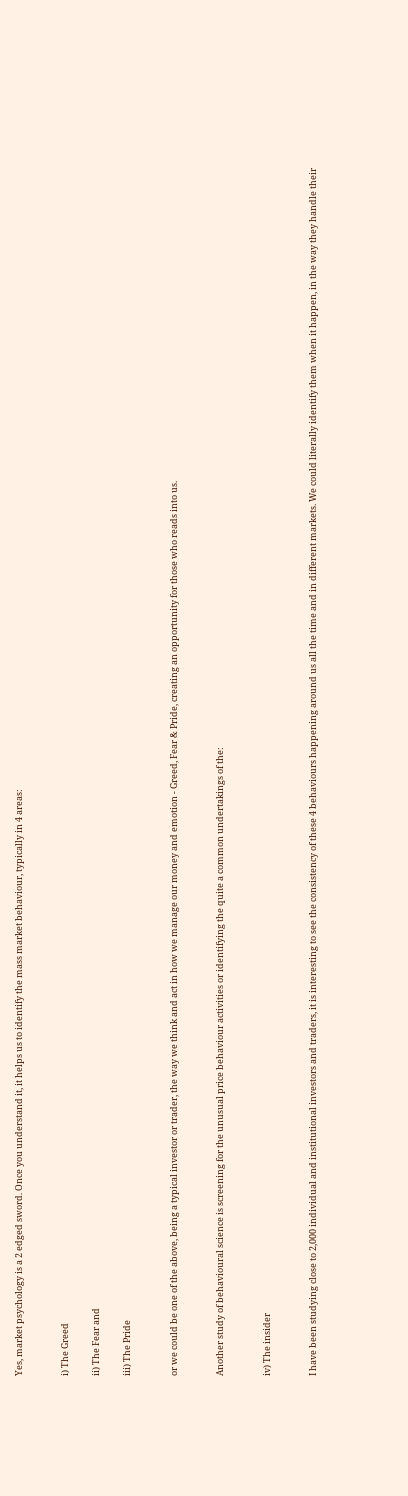Yes, market psychology is a 2 edged sword. Once you understand it, it helps us to identify the mass market behaviour, typically in 4 areas:


i) The Greed

ii) The Fear and

iii) The Pride


or we could be one of the above, being a typical investor or trader, the way we think and act in how we manage our money and emotion - Greed, Fear & Pride, creating an opportunity for those who reads into us.


Another study of behavioural science is screening for the unusual price behaviour activities or identifying the quite a common undertakings of the:


iv) The insider


I have been studying close to 2,000 individual and institutional investors and traders, it is interesting to see the consistency of these 4 behaviours happening around us all the time and in different markets. We could literally identify them when it happen, in the way they handle their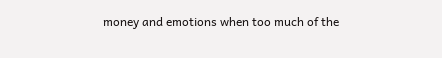money and emotions when too much of the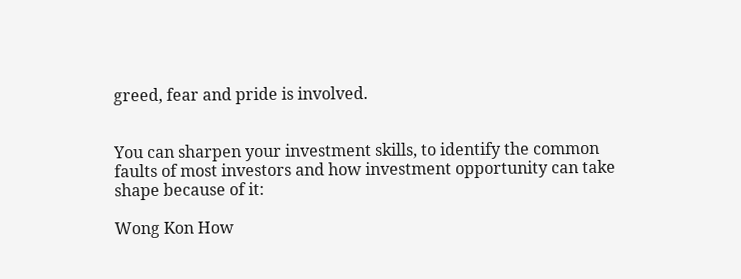greed, fear and pride is involved.


You can sharpen your investment skills, to identify the common faults of most investors and how investment opportunity can take shape because of it:

Wong Kon How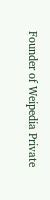Founder of Weipedia Private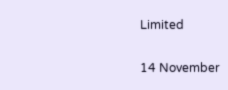Limited

14 November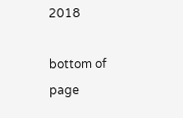2018

bottom of page